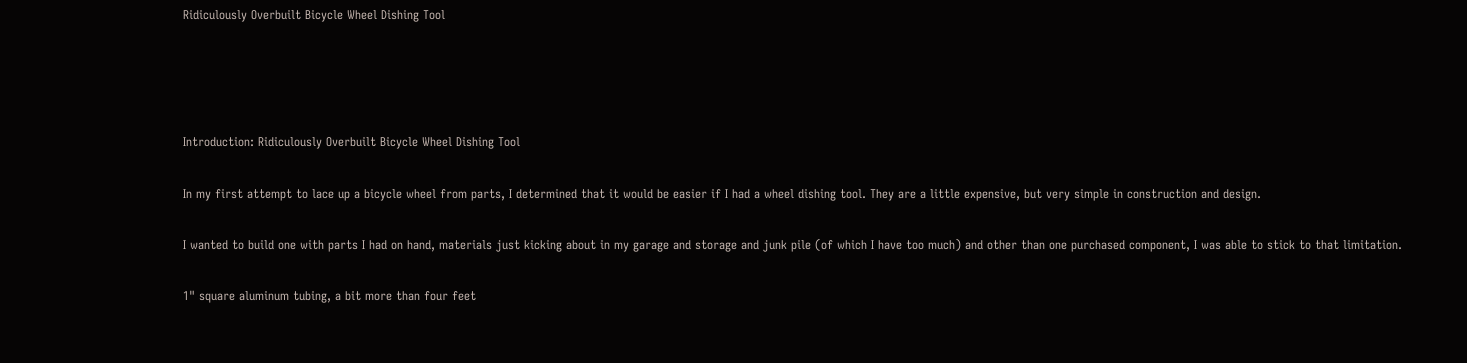Ridiculously Overbuilt Bicycle Wheel Dishing Tool




Introduction: Ridiculously Overbuilt Bicycle Wheel Dishing Tool

In my first attempt to lace up a bicycle wheel from parts, I determined that it would be easier if I had a wheel dishing tool. They are a little expensive, but very simple in construction and design.

I wanted to build one with parts I had on hand, materials just kicking about in my garage and storage and junk pile (of which I have too much) and other than one purchased component, I was able to stick to that limitation.

1" square aluminum tubing, a bit more than four feet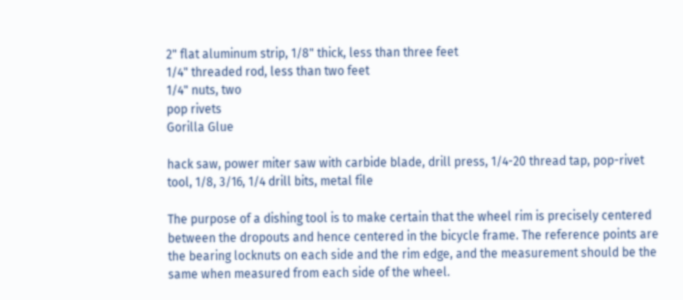2" flat aluminum strip, 1/8" thick, less than three feet
1/4" threaded rod, less than two feet
1/4" nuts, two
pop rivets
Gorilla Glue

hack saw, power miter saw with carbide blade, drill press, 1/4-20 thread tap, pop-rivet tool, 1/8, 3/16, 1/4 drill bits, metal file

The purpose of a dishing tool is to make certain that the wheel rim is precisely centered between the dropouts and hence centered in the bicycle frame. The reference points are the bearing locknuts on each side and the rim edge, and the measurement should be the same when measured from each side of the wheel.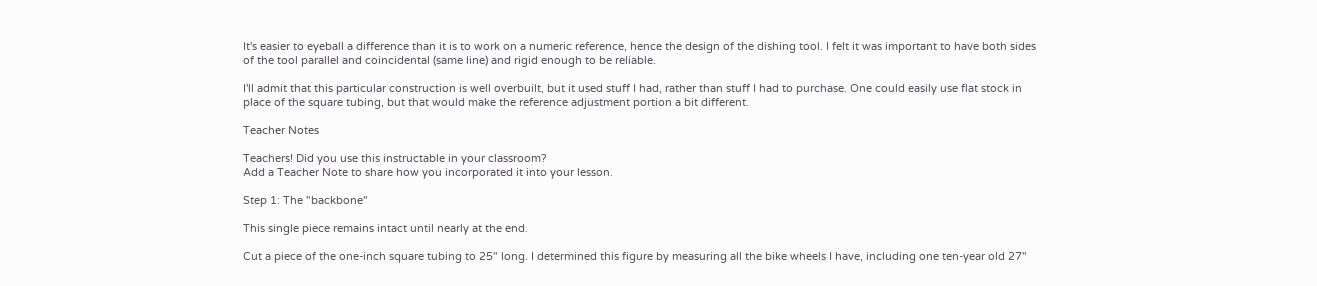It's easier to eyeball a difference than it is to work on a numeric reference, hence the design of the dishing tool. I felt it was important to have both sides of the tool parallel and coincidental (same line) and rigid enough to be reliable.

I'll admit that this particular construction is well overbuilt, but it used stuff I had, rather than stuff I had to purchase. One could easily use flat stock in place of the square tubing, but that would make the reference adjustment portion a bit different.

Teacher Notes

Teachers! Did you use this instructable in your classroom?
Add a Teacher Note to share how you incorporated it into your lesson.

Step 1: The "backbone"

This single piece remains intact until nearly at the end.

Cut a piece of the one-inch square tubing to 25" long. I determined this figure by measuring all the bike wheels I have, including one ten-year old 27"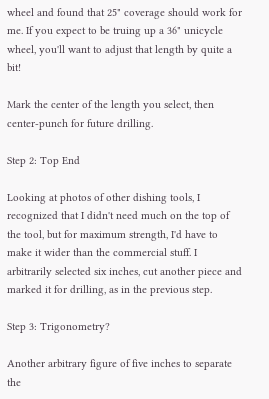wheel and found that 25" coverage should work for me. If you expect to be truing up a 36" unicycle wheel, you'll want to adjust that length by quite a bit!

Mark the center of the length you select, then center-punch for future drilling.

Step 2: Top End

Looking at photos of other dishing tools, I recognized that I didn't need much on the top of the tool, but for maximum strength, I'd have to make it wider than the commercial stuff. I arbitrarily selected six inches, cut another piece and marked it for drilling, as in the previous step.

Step 3: Trigonometry?

Another arbitrary figure of five inches to separate the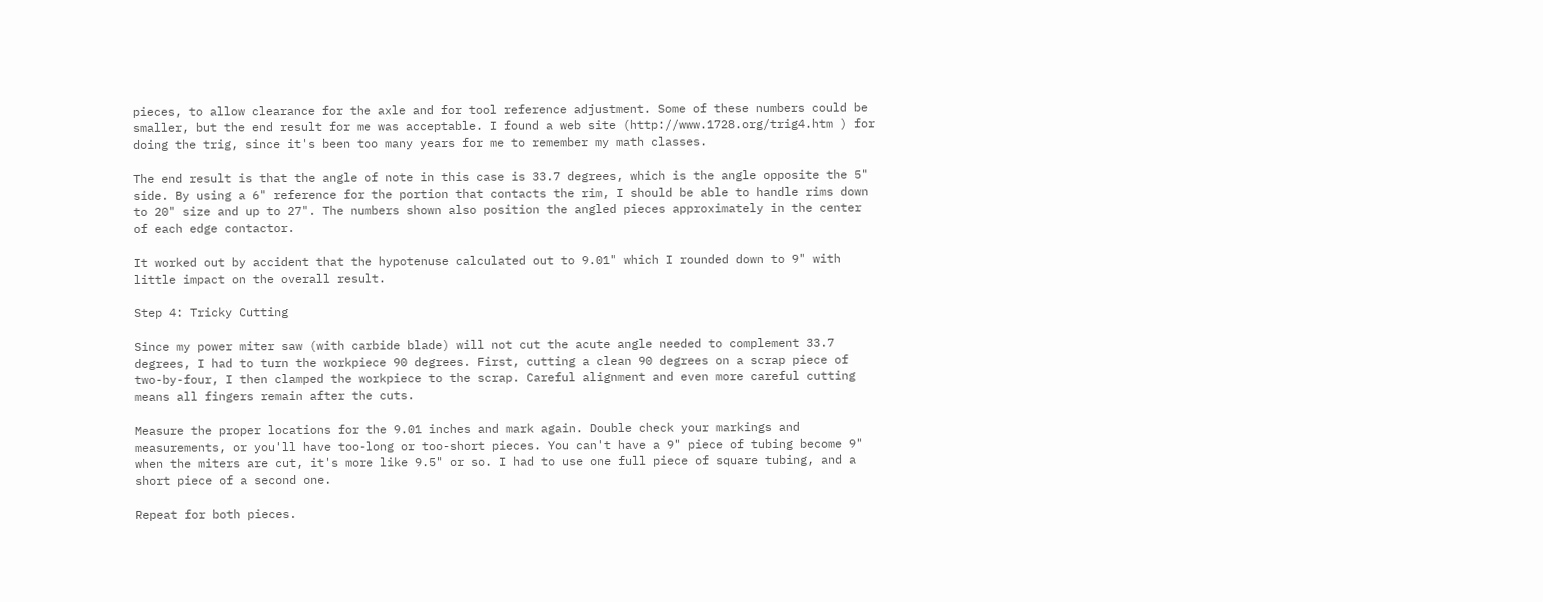pieces, to allow clearance for the axle and for tool reference adjustment. Some of these numbers could be smaller, but the end result for me was acceptable. I found a web site (http://www.1728.org/trig4.htm ) for doing the trig, since it's been too many years for me to remember my math classes.

The end result is that the angle of note in this case is 33.7 degrees, which is the angle opposite the 5" side. By using a 6" reference for the portion that contacts the rim, I should be able to handle rims down to 20" size and up to 27". The numbers shown also position the angled pieces approximately in the center of each edge contactor.

It worked out by accident that the hypotenuse calculated out to 9.01" which I rounded down to 9" with little impact on the overall result.

Step 4: Tricky Cutting

Since my power miter saw (with carbide blade) will not cut the acute angle needed to complement 33.7 degrees, I had to turn the workpiece 90 degrees. First, cutting a clean 90 degrees on a scrap piece of two-by-four, I then clamped the workpiece to the scrap. Careful alignment and even more careful cutting means all fingers remain after the cuts.

Measure the proper locations for the 9.01 inches and mark again. Double check your markings and measurements, or you'll have too-long or too-short pieces. You can't have a 9" piece of tubing become 9" when the miters are cut, it's more like 9.5" or so. I had to use one full piece of square tubing, and a short piece of a second one.

Repeat for both pieces.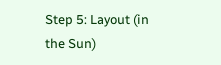Step 5: Layout (in the Sun)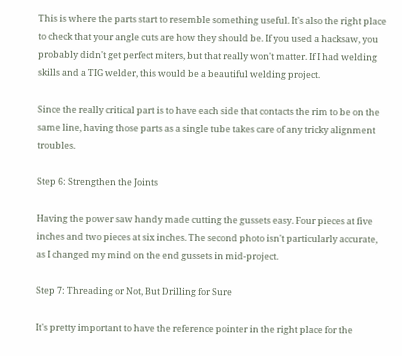This is where the parts start to resemble something useful. It's also the right place to check that your angle cuts are how they should be. If you used a hacksaw, you probably didn't get perfect miters, but that really won't matter. If I had welding skills and a TIG welder, this would be a beautiful welding project.

Since the really critical part is to have each side that contacts the rim to be on the same line, having those parts as a single tube takes care of any tricky alignment troubles.

Step 6: Strengthen the Joints

Having the power saw handy made cutting the gussets easy. Four pieces at five inches and two pieces at six inches. The second photo isn't particularly accurate, as I changed my mind on the end gussets in mid-project.

Step 7: Threading or Not, But Drilling for Sure

It's pretty important to have the reference pointer in the right place for the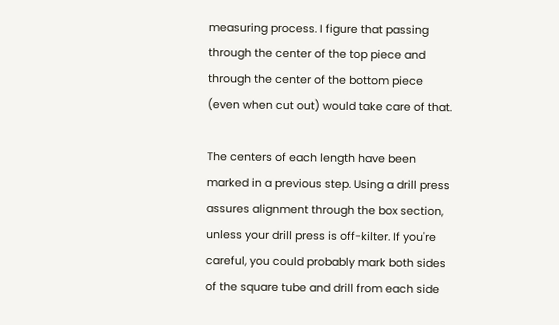measuring process. I figure that passing through the center of the top piece and through the center of the bottom piece (even when cut out) would take care of that.

The centers of each length have been marked in a previous step. Using a drill press assures alignment through the box section, unless your drill press is off-kilter. If you're careful, you could probably mark both sides of the square tube and drill from each side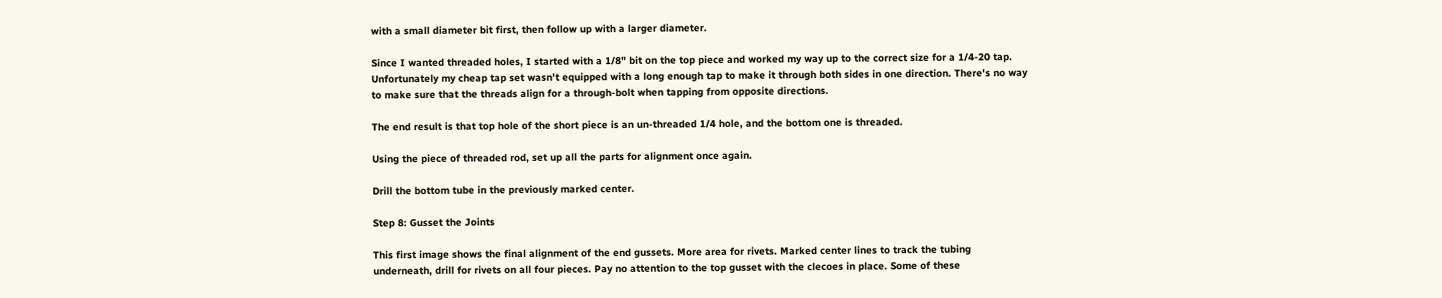with a small diameter bit first, then follow up with a larger diameter.

Since I wanted threaded holes, I started with a 1/8" bit on the top piece and worked my way up to the correct size for a 1/4-20 tap. Unfortunately my cheap tap set wasn't equipped with a long enough tap to make it through both sides in one direction. There's no way to make sure that the threads align for a through-bolt when tapping from opposite directions.

The end result is that top hole of the short piece is an un-threaded 1/4 hole, and the bottom one is threaded.

Using the piece of threaded rod, set up all the parts for alignment once again.

Drill the bottom tube in the previously marked center.

Step 8: Gusset the Joints

This first image shows the final alignment of the end gussets. More area for rivets. Marked center lines to track the tubing underneath, drill for rivets on all four pieces. Pay no attention to the top gusset with the clecoes in place. Some of these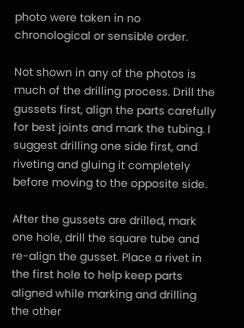photo were taken in no chronological or sensible order.

Not shown in any of the photos is much of the drilling process. Drill the gussets first, align the parts carefully for best joints and mark the tubing. I suggest drilling one side first, and riveting and gluing it completely before moving to the opposite side.

After the gussets are drilled, mark one hole, drill the square tube and re-align the gusset. Place a rivet in the first hole to help keep parts aligned while marking and drilling the other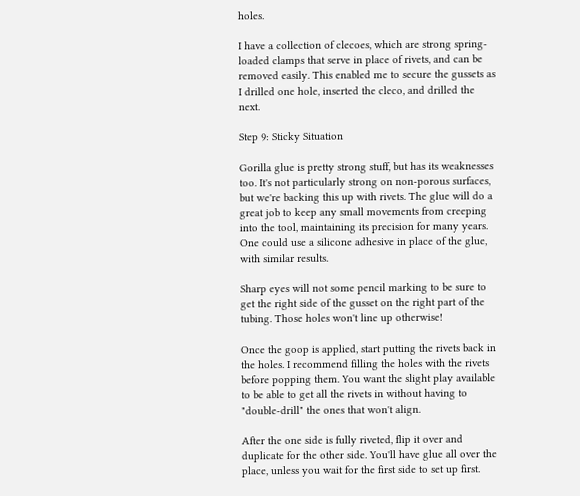holes.

I have a collection of clecoes, which are strong spring-loaded clamps that serve in place of rivets, and can be removed easily. This enabled me to secure the gussets as I drilled one hole, inserted the cleco, and drilled the next.

Step 9: Sticky Situation

Gorilla glue is pretty strong stuff, but has its weaknesses too. It's not particularly strong on non-porous surfaces, but we're backing this up with rivets. The glue will do a great job to keep any small movements from creeping into the tool, maintaining its precision for many years. One could use a silicone adhesive in place of the glue, with similar results.

Sharp eyes will not some pencil marking to be sure to get the right side of the gusset on the right part of the tubing. Those holes won't line up otherwise!

Once the goop is applied, start putting the rivets back in the holes. I recommend filling the holes with the rivets before popping them. You want the slight play available to be able to get all the rivets in without having to "double-drill" the ones that won't align.

After the one side is fully riveted, flip it over and duplicate for the other side. You'll have glue all over the place, unless you wait for the first side to set up first.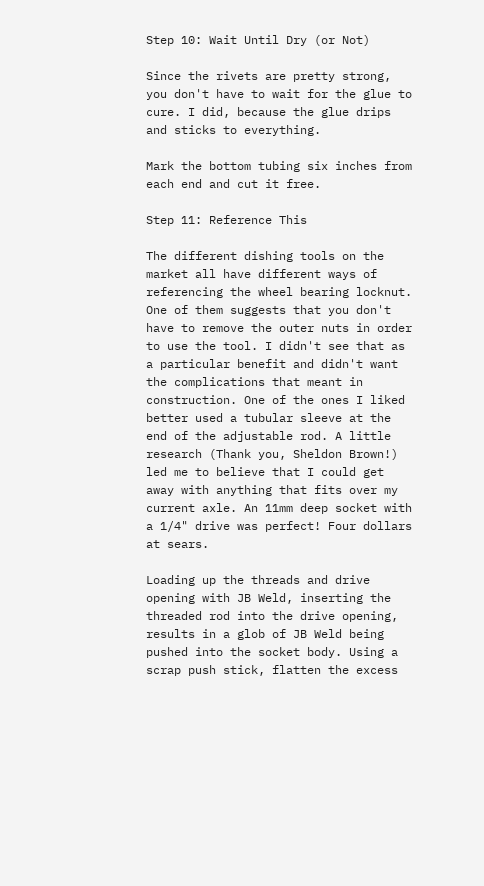Step 10: Wait Until Dry (or Not)

Since the rivets are pretty strong, you don't have to wait for the glue to cure. I did, because the glue drips and sticks to everything.

Mark the bottom tubing six inches from each end and cut it free.

Step 11: Reference This

The different dishing tools on the market all have different ways of referencing the wheel bearing locknut. One of them suggests that you don't have to remove the outer nuts in order to use the tool. I didn't see that as a particular benefit and didn't want the complications that meant in construction. One of the ones I liked better used a tubular sleeve at the end of the adjustable rod. A little research (Thank you, Sheldon Brown!) led me to believe that I could get away with anything that fits over my current axle. An 11mm deep socket with a 1/4" drive was perfect! Four dollars at sears.

Loading up the threads and drive opening with JB Weld, inserting the threaded rod into the drive opening, results in a glob of JB Weld being pushed into the socket body. Using a scrap push stick, flatten the excess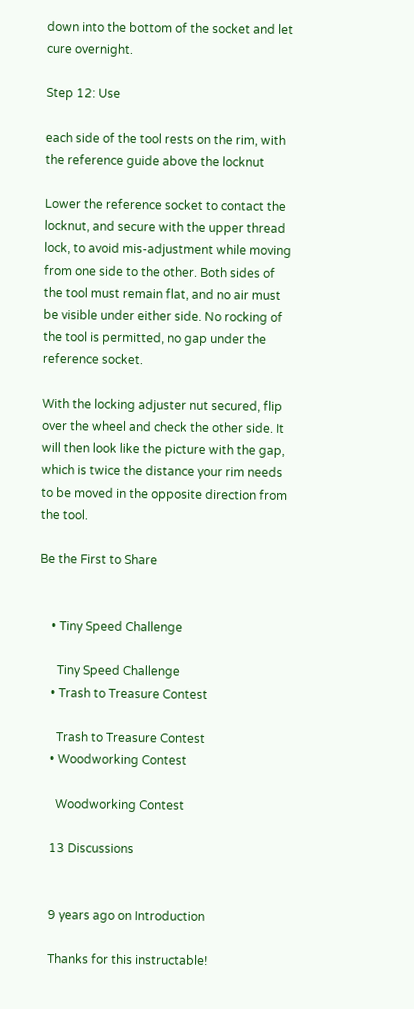down into the bottom of the socket and let cure overnight.

Step 12: Use

each side of the tool rests on the rim, with the reference guide above the locknut

Lower the reference socket to contact the locknut, and secure with the upper thread lock, to avoid mis-adjustment while moving from one side to the other. Both sides of the tool must remain flat, and no air must be visible under either side. No rocking of the tool is permitted, no gap under the reference socket.

With the locking adjuster nut secured, flip over the wheel and check the other side. It will then look like the picture with the gap, which is twice the distance your rim needs to be moved in the opposite direction from the tool.

Be the First to Share


    • Tiny Speed Challenge

      Tiny Speed Challenge
    • Trash to Treasure Contest

      Trash to Treasure Contest
    • Woodworking Contest

      Woodworking Contest

    13 Discussions


    9 years ago on Introduction

    Thanks for this instructable!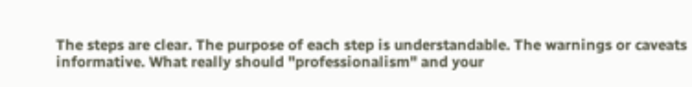The steps are clear. The purpose of each step is understandable. The warnings or caveats informative. What really should "professionalism" and your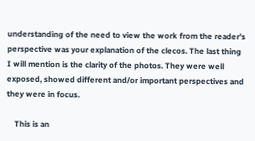understanding of the need to view the work from the reader's perspective was your explanation of the clecos. The last thing I will mention is the clarity of the photos. They were well exposed, showed different and/or important perspectives and they were in focus.

    This is an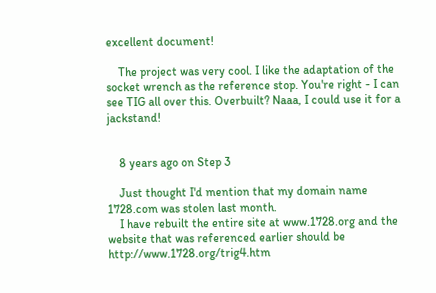excellent document!

    The project was very cool. I like the adaptation of the socket wrench as the reference stop. You're right - I can see TIG all over this. Overbuilt? Naaa, I could use it for a jackstand!


    8 years ago on Step 3

    Just thought I'd mention that my domain name 1728.com was stolen last month.
    I have rebuilt the entire site at www.1728.org and the website that was referenced earlier should be http://www.1728.org/trig4.htm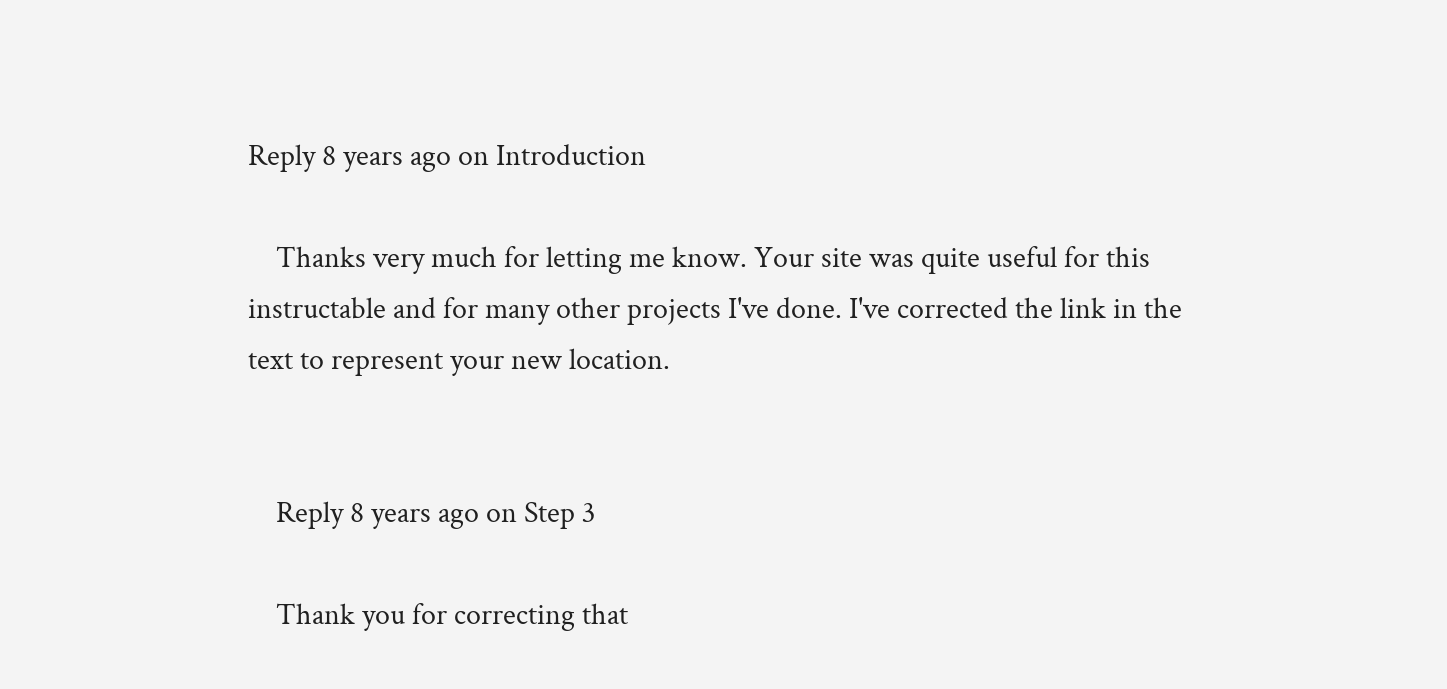Reply 8 years ago on Introduction

    Thanks very much for letting me know. Your site was quite useful for this instructable and for many other projects I've done. I've corrected the link in the text to represent your new location.


    Reply 8 years ago on Step 3

    Thank you for correcting that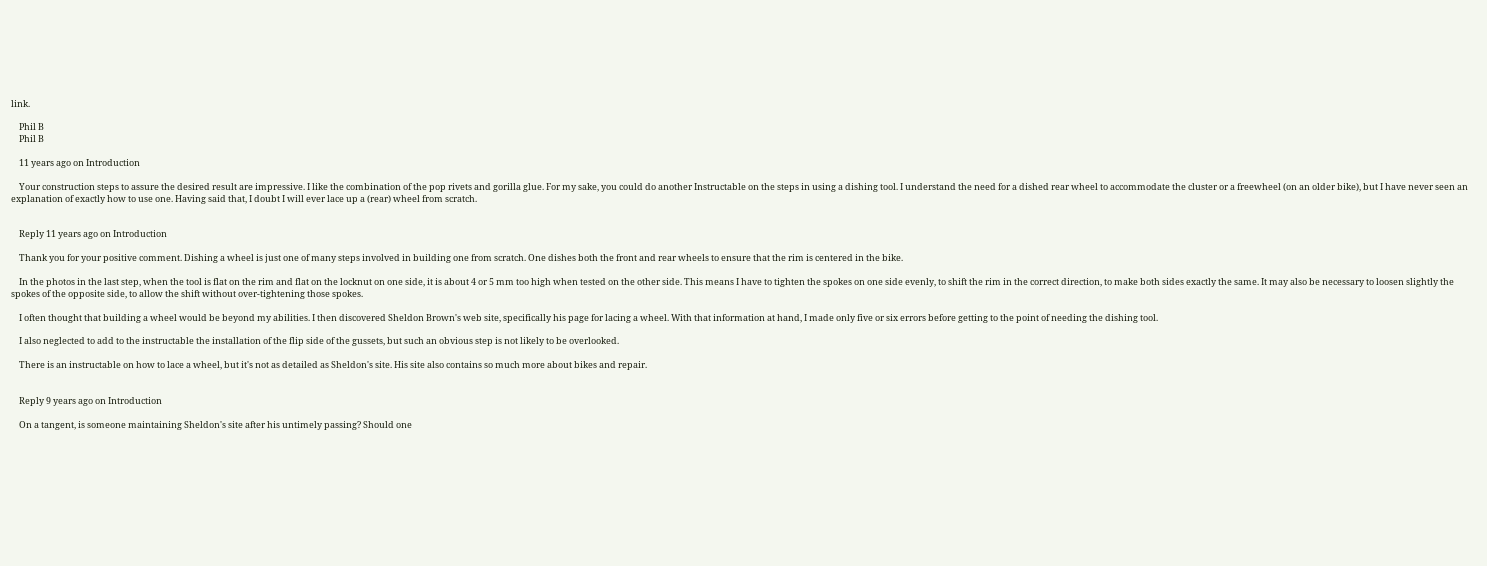link.

    Phil B
    Phil B

    11 years ago on Introduction

    Your construction steps to assure the desired result are impressive. I like the combination of the pop rivets and gorilla glue. For my sake, you could do another Instructable on the steps in using a dishing tool. I understand the need for a dished rear wheel to accommodate the cluster or a freewheel (on an older bike), but I have never seen an explanation of exactly how to use one. Having said that, I doubt I will ever lace up a (rear) wheel from scratch.


    Reply 11 years ago on Introduction

    Thank you for your positive comment. Dishing a wheel is just one of many steps involved in building one from scratch. One dishes both the front and rear wheels to ensure that the rim is centered in the bike.

    In the photos in the last step, when the tool is flat on the rim and flat on the locknut on one side, it is about 4 or 5 mm too high when tested on the other side. This means I have to tighten the spokes on one side evenly, to shift the rim in the correct direction, to make both sides exactly the same. It may also be necessary to loosen slightly the spokes of the opposite side, to allow the shift without over-tightening those spokes.

    I often thought that building a wheel would be beyond my abilities. I then discovered Sheldon Brown's web site, specifically his page for lacing a wheel. With that information at hand, I made only five or six errors before getting to the point of needing the dishing tool.

    I also neglected to add to the instructable the installation of the flip side of the gussets, but such an obvious step is not likely to be overlooked.

    There is an instructable on how to lace a wheel, but it's not as detailed as Sheldon's site. His site also contains so much more about bikes and repair.


    Reply 9 years ago on Introduction

    On a tangent, is someone maintaining Sheldon's site after his untimely passing? Should one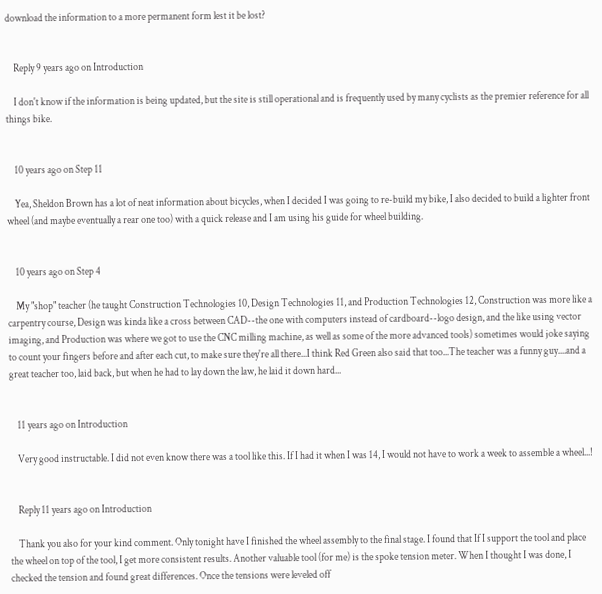download the information to a more permanent form lest it be lost?


    Reply 9 years ago on Introduction

    I don't know if the information is being updated, but the site is still operational and is frequently used by many cyclists as the premier reference for all things bike.


    10 years ago on Step 11

    Yea, Sheldon Brown has a lot of neat information about bicycles, when I decided I was going to re-build my bike, I also decided to build a lighter front wheel (and maybe eventually a rear one too) with a quick release and I am using his guide for wheel building.


    10 years ago on Step 4

    My "shop" teacher (he taught Construction Technologies 10, Design Technologies 11, and Production Technologies 12, Construction was more like a carpentry course, Design was kinda like a cross between CAD--the one with computers instead of cardboard--logo design, and the like using vector imaging, and Production was where we got to use the CNC milling machine, as well as some of the more advanced tools) sometimes would joke saying to count your fingers before and after each cut, to make sure they're all there...I think Red Green also said that too...The teacher was a funny guy....and a great teacher too, laid back, but when he had to lay down the law, he laid it down hard...


    11 years ago on Introduction

    Very good instructable. I did not even know there was a tool like this. If I had it when I was 14, I would not have to work a week to assemble a wheel...!


    Reply 11 years ago on Introduction

    Thank you also for your kind comment. Only tonight have I finished the wheel assembly to the final stage. I found that If I support the tool and place the wheel on top of the tool, I get more consistent results. Another valuable tool (for me) is the spoke tension meter. When I thought I was done, I checked the tension and found great differences. Once the tensions were leveled off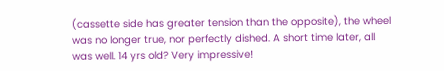(cassette side has greater tension than the opposite), the wheel was no longer true, nor perfectly dished. A short time later, all was well. 14 yrs old? Very impressive!